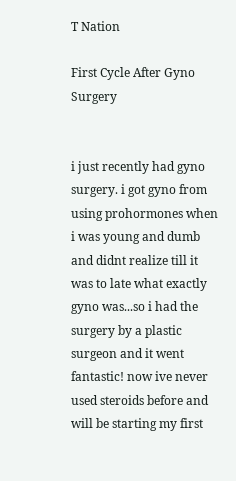T Nation

First Cycle After Gyno Surgery


i just recently had gyno surgery. i got gyno from using prohormones when i was young and dumb and didnt realize till it was to late what exactly gyno was...so i had the surgery by a plastic surgeon and it went fantastic! now ive never used steroids before and will be starting my first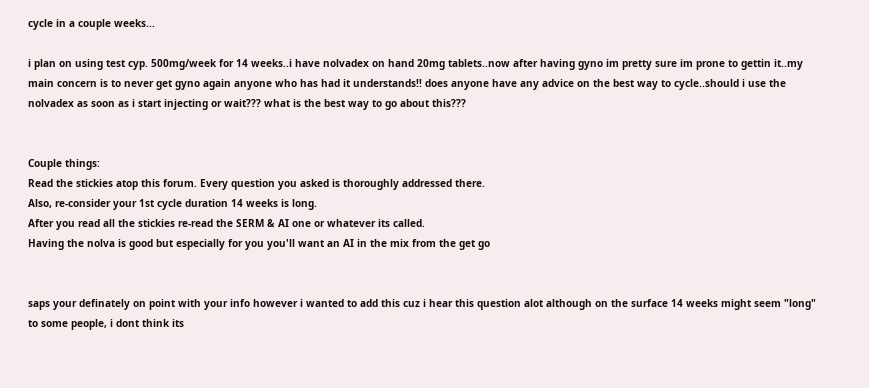cycle in a couple weeks...

i plan on using test cyp. 500mg/week for 14 weeks..i have nolvadex on hand 20mg tablets..now after having gyno im pretty sure im prone to gettin it..my main concern is to never get gyno again anyone who has had it understands!! does anyone have any advice on the best way to cycle..should i use the nolvadex as soon as i start injecting or wait??? what is the best way to go about this???


Couple things:
Read the stickies atop this forum. Every question you asked is thoroughly addressed there.
Also, re-consider your 1st cycle duration 14 weeks is long.
After you read all the stickies re-read the SERM & AI one or whatever its called.
Having the nolva is good but especially for you you'll want an AI in the mix from the get go


saps your definately on point with your info however i wanted to add this cuz i hear this question alot although on the surface 14 weeks might seem "long" to some people, i dont think its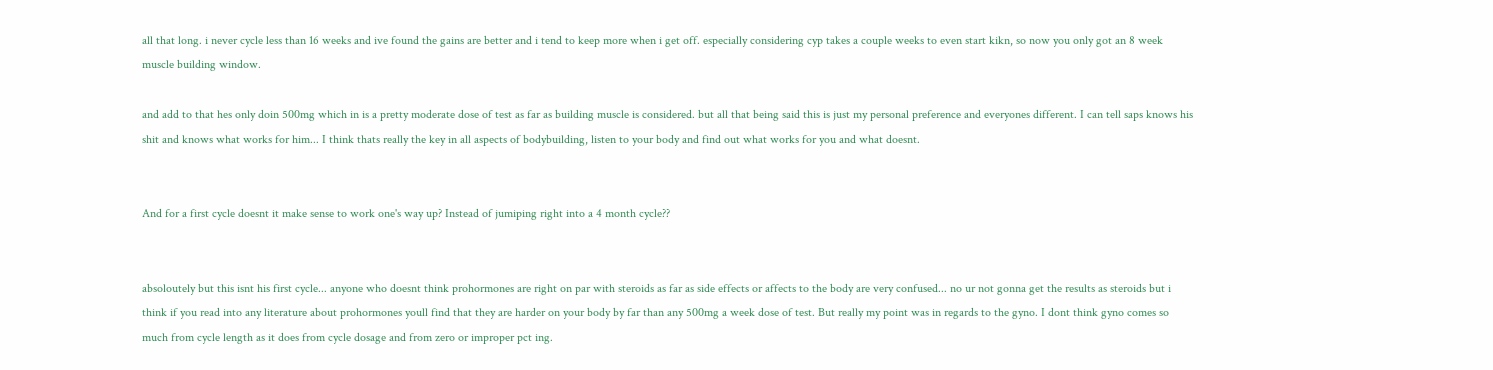all that long. i never cycle less than 16 weeks and ive found the gains are better and i tend to keep more when i get off. especially considering cyp takes a couple weeks to even start kikn, so now you only got an 8 week muscle building window.

and add to that hes only doin 500mg which in is a pretty moderate dose of test as far as building muscle is considered. but all that being said this is just my personal preference and everyones different. I can tell saps knows his shit and knows what works for him... I think thats really the key in all aspects of bodybuilding, listen to your body and find out what works for you and what doesnt.


And for a first cycle doesnt it make sense to work one's way up? Instead of jumiping right into a 4 month cycle??


absoloutely but this isnt his first cycle... anyone who doesnt think prohormones are right on par with steroids as far as side effects or affects to the body are very confused... no ur not gonna get the results as steroids but i think if you read into any literature about prohormones youll find that they are harder on your body by far than any 500mg a week dose of test. But really my point was in regards to the gyno. I dont think gyno comes so much from cycle length as it does from cycle dosage and from zero or improper pct ing.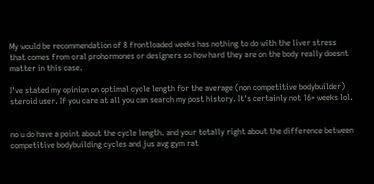My would be recommendation of 8 frontloaded weeks has nothing to do with the liver stress that comes from oral prohormones or designers so how hard they are on the body really doesnt matter in this case.

I've stated my opinion on optimal cycle length for the average (non competitive bodybuilder) steroid user. If you care at all you can search my post history. It's certainly not 16+ weeks lol.


no u do have a point about the cycle length. and your totally right about the difference between competitive bodybuilding cycles and jus avg gym rat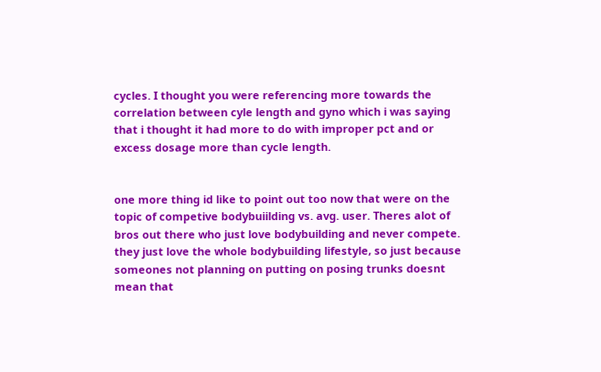cycles. I thought you were referencing more towards the correlation between cyle length and gyno which i was saying that i thought it had more to do with improper pct and or excess dosage more than cycle length.


one more thing id like to point out too now that were on the topic of competive bodybuiilding vs. avg. user. Theres alot of bros out there who just love bodybuilding and never compete. they just love the whole bodybuilding lifestyle, so just because someones not planning on putting on posing trunks doesnt mean that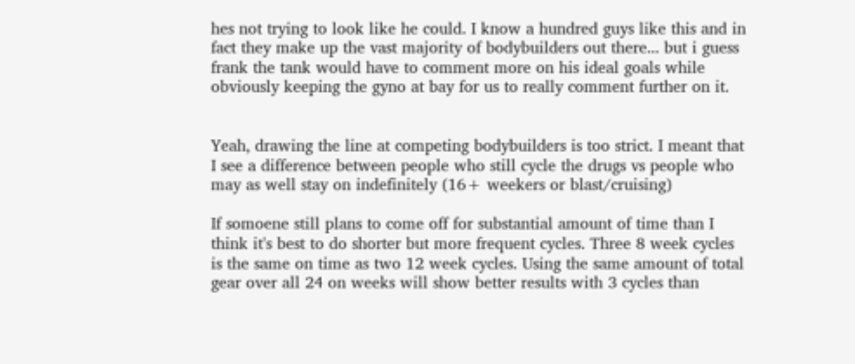hes not trying to look like he could. I know a hundred guys like this and in fact they make up the vast majority of bodybuilders out there... but i guess frank the tank would have to comment more on his ideal goals while obviously keeping the gyno at bay for us to really comment further on it.


Yeah, drawing the line at competing bodybuilders is too strict. I meant that I see a difference between people who still cycle the drugs vs people who may as well stay on indefinitely (16+ weekers or blast/cruising)

If somoene still plans to come off for substantial amount of time than I think it's best to do shorter but more frequent cycles. Three 8 week cycles is the same on time as two 12 week cycles. Using the same amount of total gear over all 24 on weeks will show better results with 3 cycles than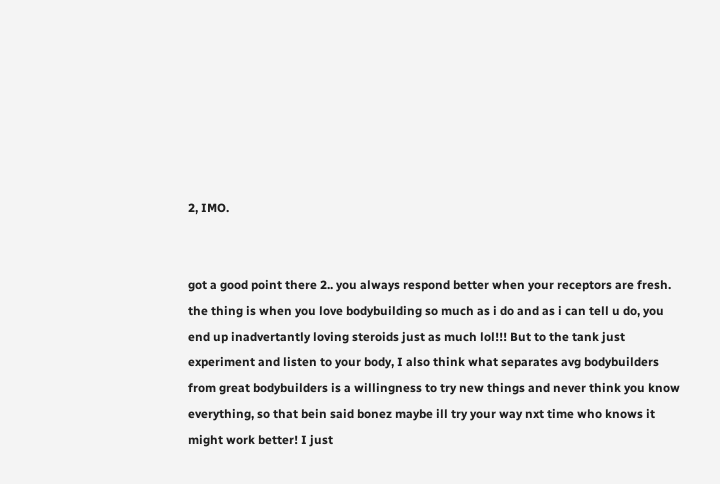2, IMO.


got a good point there 2.. you always respond better when your receptors are fresh. the thing is when you love bodybuilding so much as i do and as i can tell u do, you end up inadvertantly loving steroids just as much lol!!! But to the tank just experiment and listen to your body, I also think what separates avg bodybuilders from great bodybuilders is a willingness to try new things and never think you know everything, so that bein said bonez maybe ill try your way nxt time who knows it might work better! I just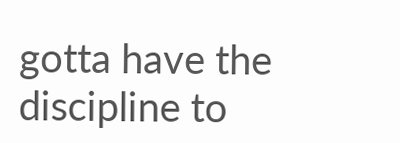gotta have the discipline to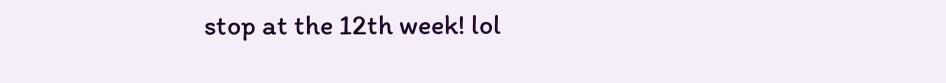stop at the 12th week! lol